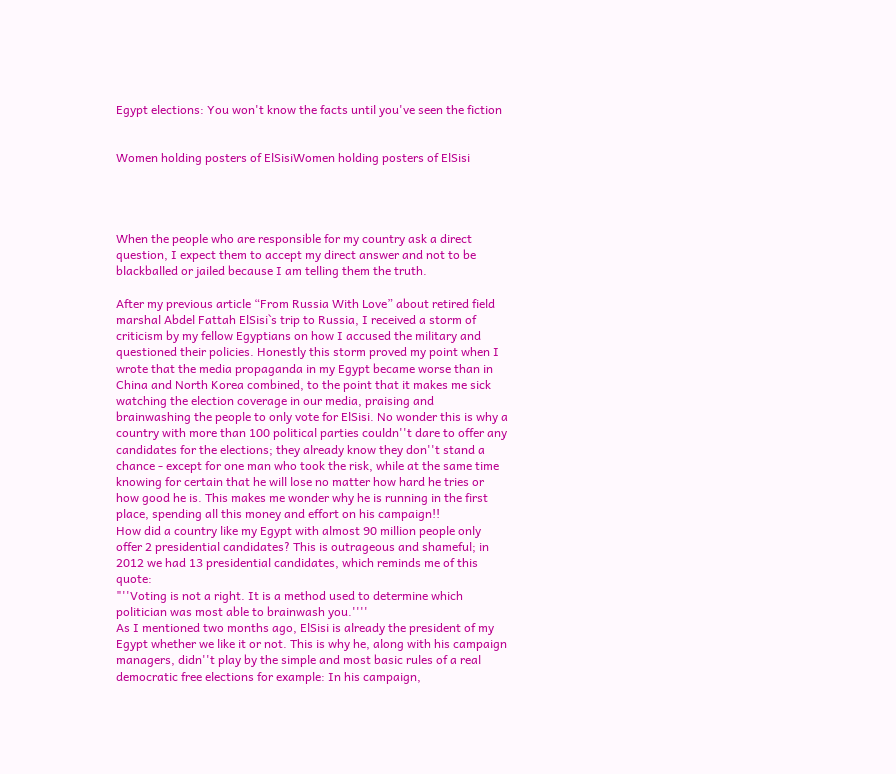Egypt elections: You won't know the facts until you've seen the fiction


Women holding posters of ElSisiWomen holding posters of ElSisi




When the people who are responsible for my country ask a direct question, I expect them to accept my direct answer and not to be blackballed or jailed because I am telling them the truth.

After my previous article “From Russia With Love” about retired field marshal Abdel Fattah ElSisi`s trip to Russia, I received a storm of criticism by my fellow Egyptians on how I accused the military and questioned their policies. Honestly this storm proved my point when I wrote that the media propaganda in my Egypt became worse than in China and North Korea combined, to the point that it makes me sick watching the election coverage in our media, praising and brainwashing the people to only vote for ElSisi. No wonder this is why a country with more than 100 political parties couldn''t dare to offer any candidates for the elections; they already know they don''t stand a chance - except for one man who took the risk, while at the same time knowing for certain that he will lose no matter how hard he tries or how good he is. This makes me wonder why he is running in the first place, spending all this money and effort on his campaign!!
How did a country like my Egypt with almost 90 million people only offer 2 presidential candidates? This is outrageous and shameful; in 2012 we had 13 presidential candidates, which reminds me of this quote:
"''Voting is not a right. It is a method used to determine which politician was most able to brainwash you.''''
As I mentioned two months ago, ElSisi is already the president of my Egypt whether we like it or not. This is why he, along with his campaign managers, didn''t play by the simple and most basic rules of a real democratic free elections for example: In his campaign,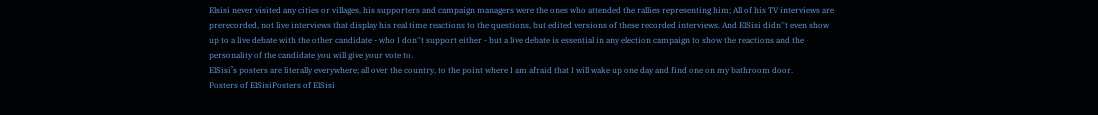Elsisi never visited any cities or villages, his supporters and campaign managers were the ones who attended the rallies representing him; All of his TV interviews are prerecorded, not live interviews that display his real time reactions to the questions, but edited versions of these recorded interviews. And ElSisi didn''t even show up to a live debate with the other candidate - who I don''t support either - but a live debate is essential in any election campaign to show the reactions and the personality of the candidate you will give your vote to.
ElSisi’s posters are literally everywhere; all over the country, to the point where I am afraid that I will wake up one day and find one on my bathroom door.
Posters of ElSisiPosters of ElSisi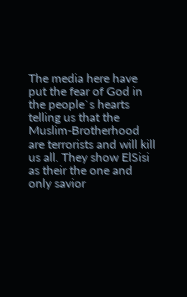The media here have put the fear of God in the people`s hearts telling us that the Muslim-Brotherhood are terrorists and will kill us all. They show ElSisi as their the one and only savior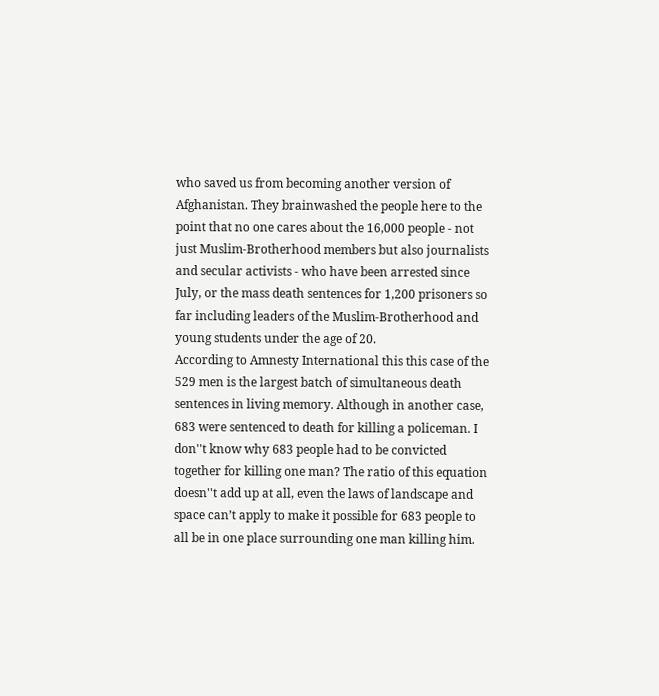who saved us from becoming another version of Afghanistan. They brainwashed the people here to the point that no one cares about the 16,000 people - not just Muslim-Brotherhood members but also journalists and secular activists - who have been arrested since July, or the mass death sentences for 1,200 prisoners so far including leaders of the Muslim-Brotherhood and young students under the age of 20.
According to Amnesty International this this case of the 529 men is the largest batch of simultaneous death sentences in living memory. Although in another case, 683 were sentenced to death for killing a policeman. I don''t know why 683 people had to be convicted together for killing one man? The ratio of this equation doesn''t add up at all, even the laws of landscape and space can’t apply to make it possible for 683 people to all be in one place surrounding one man killing him.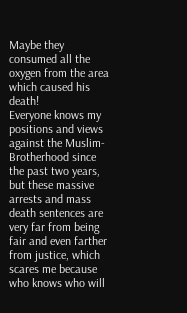Maybe they consumed all the oxygen from the area which caused his death!
Everyone knows my positions and views against the Muslim-Brotherhood since the past two years, but these massive arrests and mass death sentences are very far from being fair and even farther from justice, which scares me because who knows who will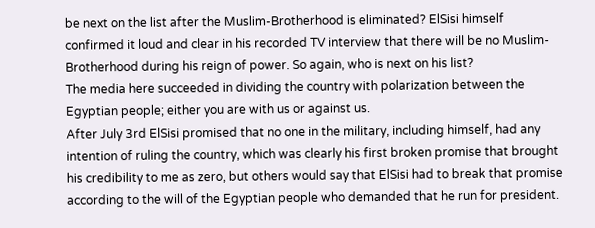be next on the list after the Muslim-Brotherhood is eliminated? ElSisi himself confirmed it loud and clear in his recorded TV interview that there will be no Muslim-Brotherhood during his reign of power. So again, who is next on his list?
The media here succeeded in dividing the country with polarization between the Egyptian people; either you are with us or against us.
After July 3rd ElSisi promised that no one in the military, including himself, had any intention of ruling the country, which was clearly his first broken promise that brought his credibility to me as zero, but others would say that ElSisi had to break that promise according to the will of the Egyptian people who demanded that he run for president.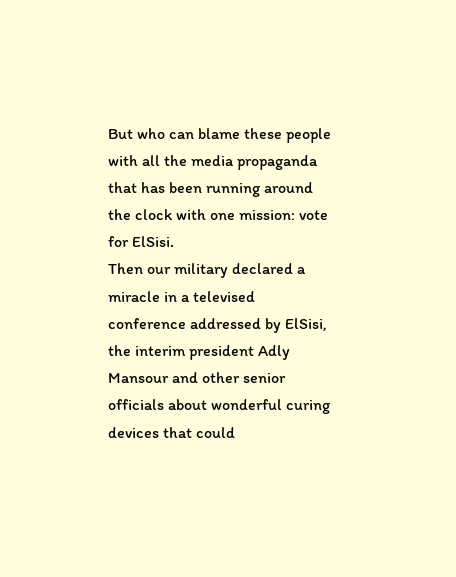But who can blame these people with all the media propaganda that has been running around the clock with one mission: vote for ElSisi.
Then our military declared a miracle in a televised conference addressed by ElSisi, the interim president Adly Mansour and other senior officials about wonderful curing devices that could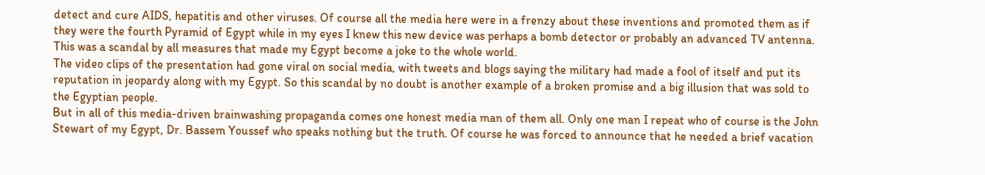detect and cure AIDS, hepatitis and other viruses. Of course all the media here were in a frenzy about these inventions and promoted them as if they were the fourth Pyramid of Egypt while in my eyes I knew this new device was perhaps a bomb detector or probably an advanced TV antenna.
This was a scandal by all measures that made my Egypt become a joke to the whole world.
The video clips of the presentation had gone viral on social media, with tweets and blogs saying the military had made a fool of itself and put its reputation in jeopardy along with my Egypt. So this scandal by no doubt is another example of a broken promise and a big illusion that was sold to the Egyptian people.
But in all of this media-driven brainwashing propaganda comes one honest media man of them all. Only one man I repeat who of course is the John Stewart of my Egypt, Dr. Bassem Youssef who speaks nothing but the truth. Of course he was forced to announce that he needed a brief vacation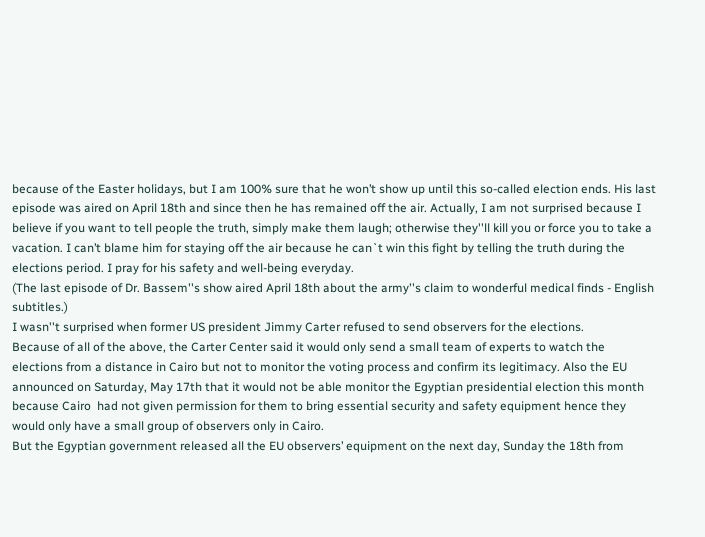because of the Easter holidays, but I am 100% sure that he won’t show up until this so-called election ends. His last episode was aired on April 18th and since then he has remained off the air. Actually, I am not surprised because I believe if you want to tell people the truth, simply make them laugh; otherwise they''ll kill you or force you to take a vacation. I can’t blame him for staying off the air because he can`t win this fight by telling the truth during the elections period. I pray for his safety and well-being everyday.
(The last episode of Dr. Bassem''s show aired April 18th about the army''s claim to wonderful medical finds - English subtitles.)
I wasn''t surprised when former US president Jimmy Carter refused to send observers for the elections.
Because of all of the above, the Carter Center said it would only send a small team of experts to watch the elections from a distance in Cairo but not to monitor the voting process and confirm its legitimacy. Also the EU announced on Saturday, May 17th that it would not be able monitor the Egyptian presidential election this month because Cairo  had not given permission for them to bring essential security and safety equipment hence they would only have a small group of observers only in Cairo.
But the Egyptian government released all the EU observers’ equipment on the next day, Sunday the 18th from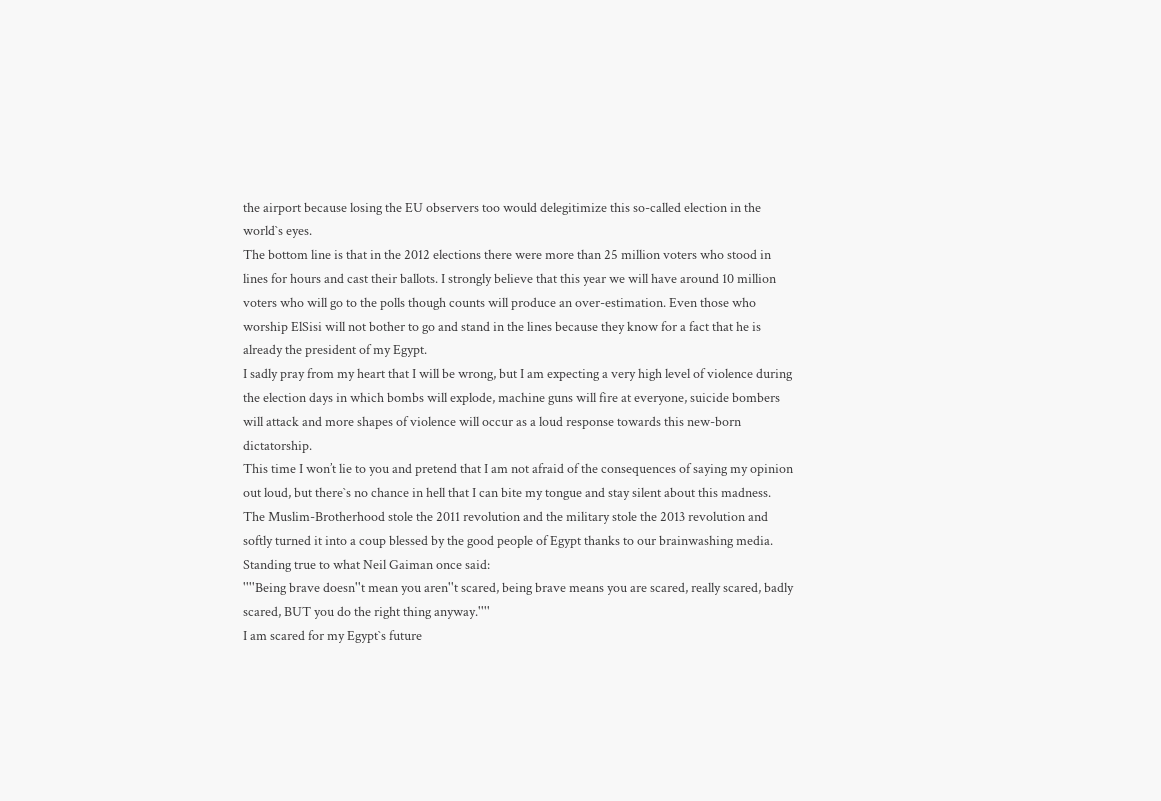the airport because losing the EU observers too would delegitimize this so-called election in the world`s eyes.
The bottom line is that in the 2012 elections there were more than 25 million voters who stood in lines for hours and cast their ballots. I strongly believe that this year we will have around 10 million voters who will go to the polls though counts will produce an over-estimation. Even those who worship ElSisi will not bother to go and stand in the lines because they know for a fact that he is already the president of my Egypt.
I sadly pray from my heart that I will be wrong, but I am expecting a very high level of violence during the election days in which bombs will explode, machine guns will fire at everyone, suicide bombers will attack and more shapes of violence will occur as a loud response towards this new-born dictatorship.
This time I won’t lie to you and pretend that I am not afraid of the consequences of saying my opinion out loud, but there`s no chance in hell that I can bite my tongue and stay silent about this madness. The Muslim-Brotherhood stole the 2011 revolution and the military stole the 2013 revolution and softly turned it into a coup blessed by the good people of Egypt thanks to our brainwashing media.
Standing true to what Neil Gaiman once said:
''''Being brave doesn''t mean you aren''t scared, being brave means you are scared, really scared, badly scared, BUT you do the right thing anyway.''''
I am scared for my Egypt`s future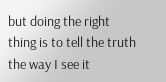but doing the right thing is to tell the truth the way I see it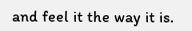and feel it the way it is.